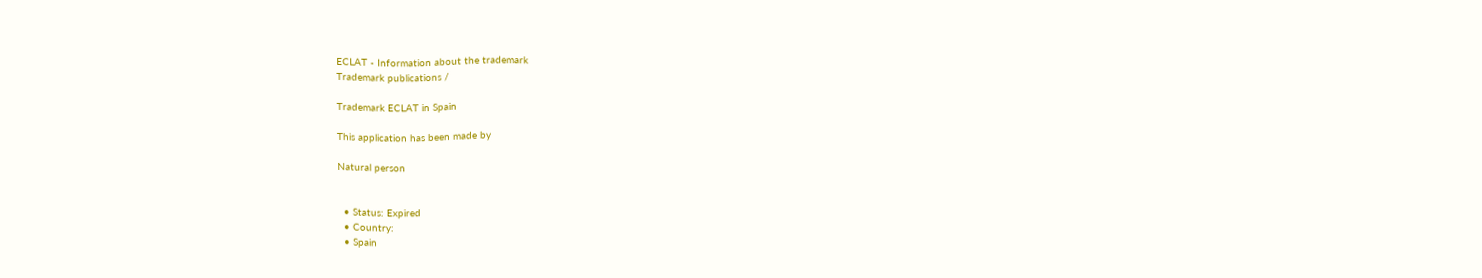ECLAT - Information about the trademark
Trademark publications /

Trademark ECLAT in Spain

This application has been made by

Natural person


  • Status: Expired
  • Country:
  • Spain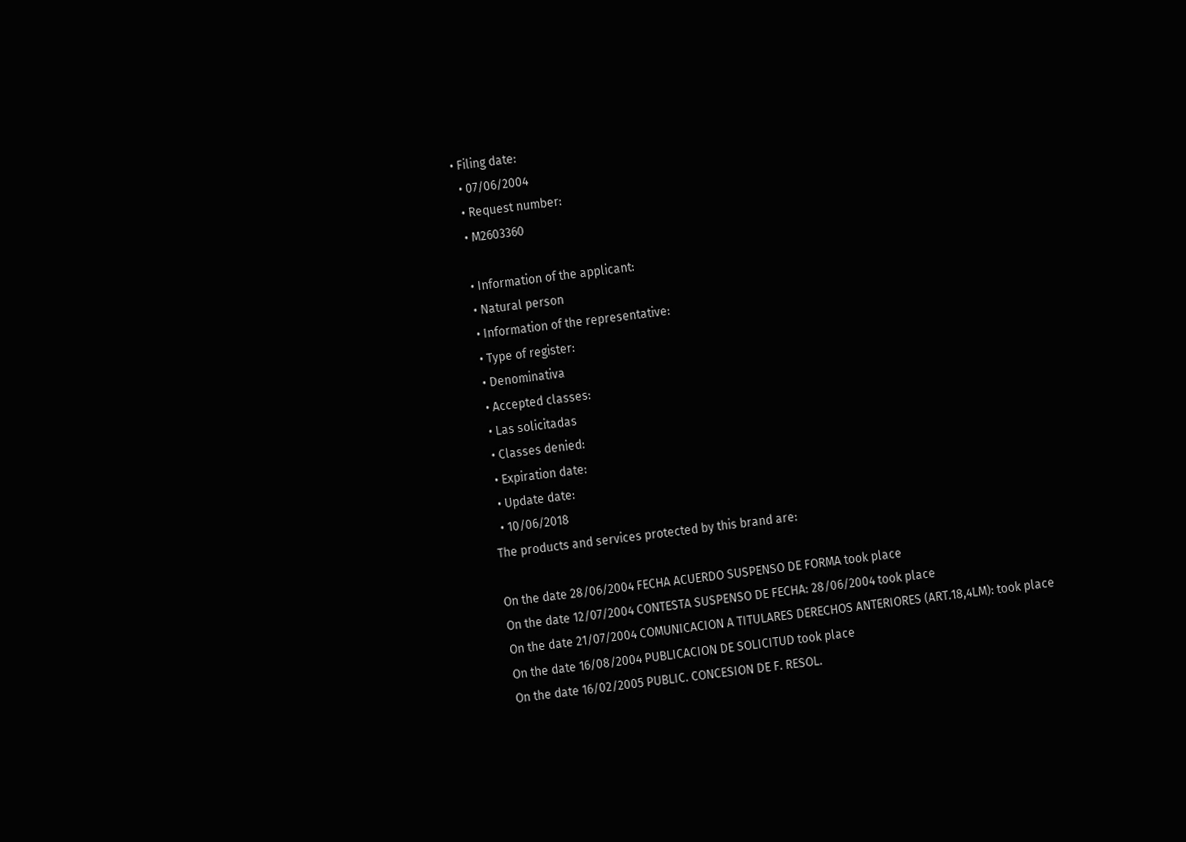• Filing date:
  • 07/06/2004
  • Request number:
  • M2603360

  • Information of the applicant:
  • Natural person
  • Information of the representative:
  • Type of register:
  • Denominativa
  • Accepted classes:
  • Las solicitadas
  • Classes denied:
  • Expiration date:
  • Update date:
  • 10/06/2018
The products and services protected by this brand are:

On the date 28/06/2004 FECHA ACUERDO SUSPENSO DE FORMA took place
On the date 12/07/2004 CONTESTA SUSPENSO DE FECHA: 28/06/2004 took place
On the date 21/07/2004 COMUNICACION A TITULARES DERECHOS ANTERIORES (ART.18,4LM): took place
On the date 16/08/2004 PUBLICACION DE SOLICITUD took place
On the date 16/02/2005 PUBLIC. CONCESION DE F. RESOL.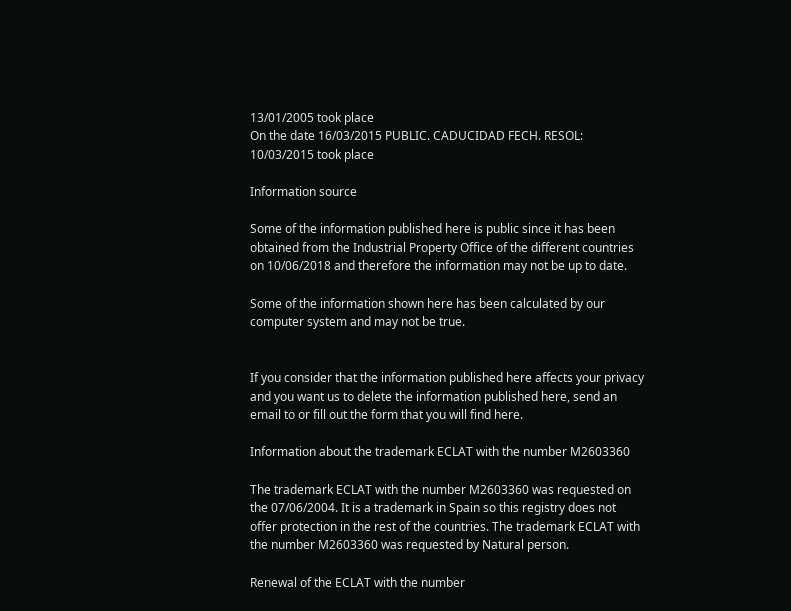13/01/2005 took place
On the date 16/03/2015 PUBLIC. CADUCIDAD FECH. RESOL: 10/03/2015 took place

Information source

Some of the information published here is public since it has been obtained from the Industrial Property Office of the different countries on 10/06/2018 and therefore the information may not be up to date.

Some of the information shown here has been calculated by our computer system and may not be true.


If you consider that the information published here affects your privacy and you want us to delete the information published here, send an email to or fill out the form that you will find here.

Information about the trademark ECLAT with the number M2603360

The trademark ECLAT with the number M2603360 was requested on the 07/06/2004. It is a trademark in Spain so this registry does not offer protection in the rest of the countries. The trademark ECLAT with the number M2603360 was requested by Natural person.

Renewal of the ECLAT with the number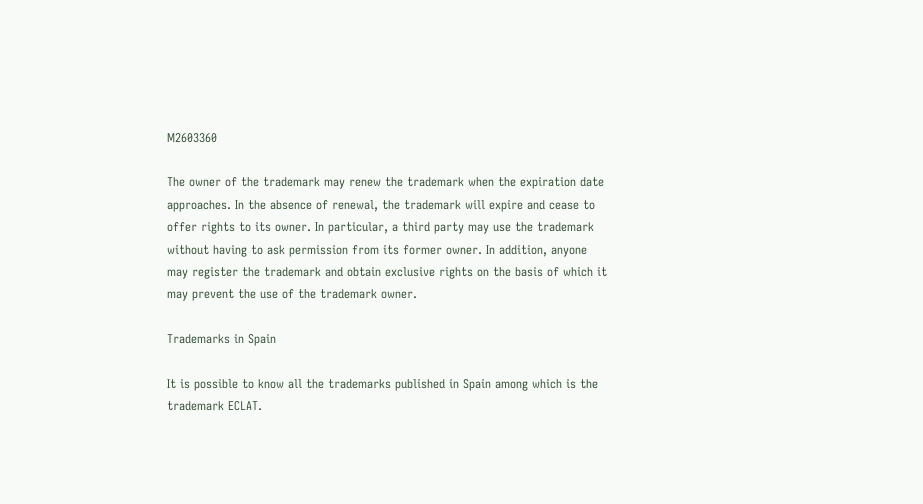M2603360

The owner of the trademark may renew the trademark when the expiration date approaches. In the absence of renewal, the trademark will expire and cease to offer rights to its owner. In particular, a third party may use the trademark without having to ask permission from its former owner. In addition, anyone may register the trademark and obtain exclusive rights on the basis of which it may prevent the use of the trademark owner.

Trademarks in Spain

It is possible to know all the trademarks published in Spain among which is the trademark ECLAT.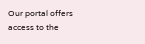Our portal offers access to the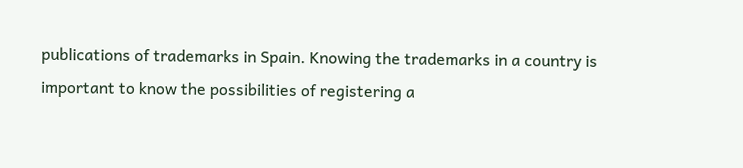publications of trademarks in Spain. Knowing the trademarks in a country is important to know the possibilities of registering a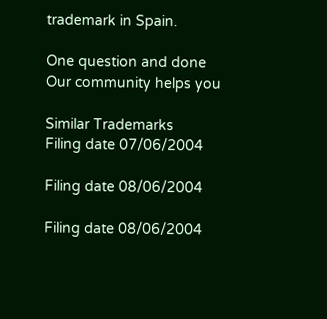trademark in Spain.

One question and done
Our community helps you

Similar Trademarks
Filing date 07/06/2004

Filing date 08/06/2004

Filing date 08/06/2004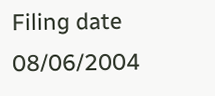Filing date 08/06/2004